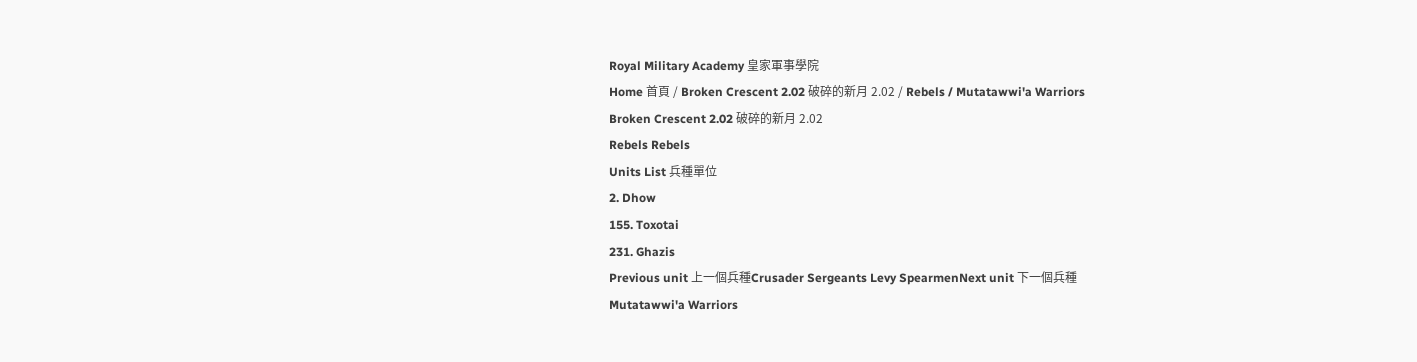Royal Military Academy 皇家軍事學院
Home 首頁 / Broken Crescent 2.02 破碎的新月 2.02 / Rebels / Mutatawwi'a Warriors
Broken Crescent 2.02 破碎的新月 2.02
Rebels Rebels
Units List 兵種單位
2. Dhow
155. Toxotai
231. Ghazis
Previous unit 上一個兵種Crusader Sergeants Levy SpearmenNext unit 下一個兵種
Mutatawwi'a Warriors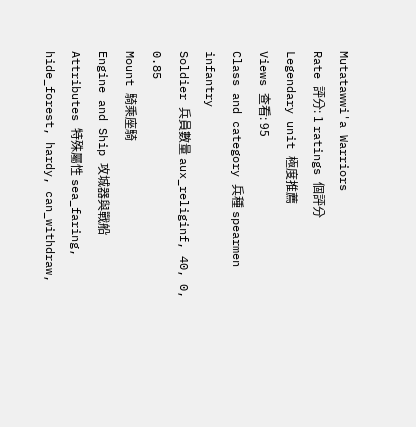Mutatawwi'a Warriors
Rate 評分: 1 ratings 個評分
Legendary unit 極度推薦
Views 查看: 95
Class and category 兵種 spearmen infantry
Soldier 兵員數量 aux_religinf, 40, 0, 0.85
Mount 騎乘座騎
Engine and Ship 攻城器與戰船
Attributes 特殊屬性 sea_faring, hide_forest, hardy, can_withdraw,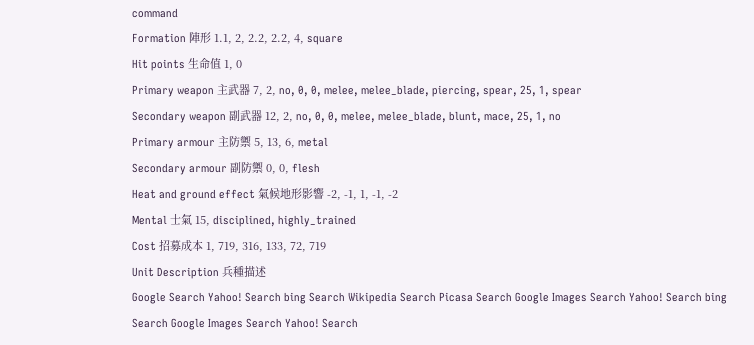command
Formation 陣形 1.1, 2, 2.2, 2.2, 4, square
Hit points 生命值 1, 0
Primary weapon 主武器 7, 2, no, 0, 0, melee, melee_blade, piercing, spear, 25, 1, spear
Secondary weapon 副武器 12, 2, no, 0, 0, melee, melee_blade, blunt, mace, 25, 1, no
Primary armour 主防禦 5, 13, 6, metal
Secondary armour 副防禦 0, 0, flesh
Heat and ground effect 氣候地形影響 -2, -1, 1, -1, -2
Mental 士氣 15, disciplined, highly_trained
Cost 招募成本 1, 719, 316, 133, 72, 719
Unit Description 兵種描述
Google Search Yahoo! Search bing Search Wikipedia Search Picasa Search Google Images Search Yahoo! Search bing Search Google Images Search Yahoo! Search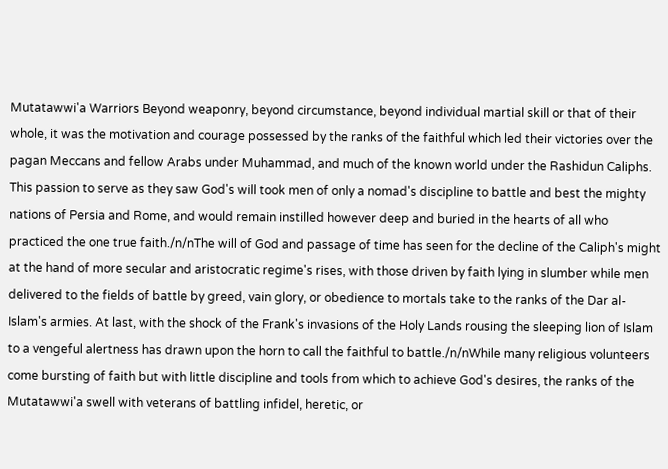Mutatawwi'a Warriors Beyond weaponry, beyond circumstance, beyond individual martial skill or that of their whole, it was the motivation and courage possessed by the ranks of the faithful which led their victories over the pagan Meccans and fellow Arabs under Muhammad, and much of the known world under the Rashidun Caliphs. This passion to serve as they saw God's will took men of only a nomad's discipline to battle and best the mighty nations of Persia and Rome, and would remain instilled however deep and buried in the hearts of all who practiced the one true faith./n/nThe will of God and passage of time has seen for the decline of the Caliph's might at the hand of more secular and aristocratic regime's rises, with those driven by faith lying in slumber while men delivered to the fields of battle by greed, vain glory, or obedience to mortals take to the ranks of the Dar al-Islam's armies. At last, with the shock of the Frank's invasions of the Holy Lands rousing the sleeping lion of Islam to a vengeful alertness has drawn upon the horn to call the faithful to battle./n/nWhile many religious volunteers come bursting of faith but with little discipline and tools from which to achieve God's desires, the ranks of the Mutatawwi'a swell with veterans of battling infidel, heretic, or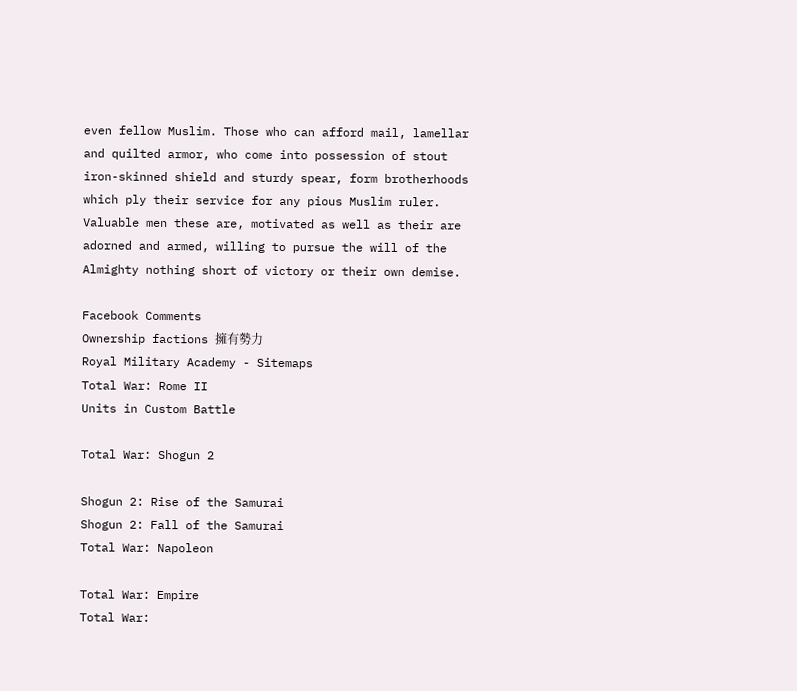even fellow Muslim. Those who can afford mail, lamellar and quilted armor, who come into possession of stout iron-skinned shield and sturdy spear, form brotherhoods which ply their service for any pious Muslim ruler. Valuable men these are, motivated as well as their are adorned and armed, willing to pursue the will of the Almighty nothing short of victory or their own demise.

Facebook Comments
Ownership factions 擁有勢力
Royal Military Academy - Sitemaps
Total War: Rome II
Units in Custom Battle

Total War: Shogun 2

Shogun 2: Rise of the Samurai
Shogun 2: Fall of the Samurai
Total War: Napoleon

Total War: Empire
Total War: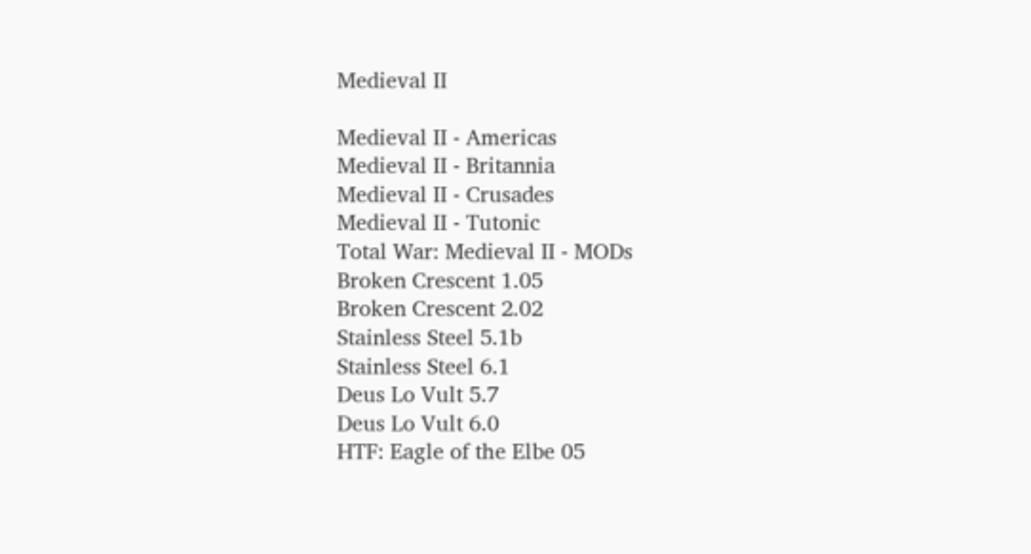Medieval II

Medieval II - Americas
Medieval II - Britannia
Medieval II - Crusades
Medieval II - Tutonic
Total War: Medieval II - MODs
Broken Crescent 1.05
Broken Crescent 2.02
Stainless Steel 5.1b
Stainless Steel 6.1
Deus Lo Vult 5.7
Deus Lo Vult 6.0
HTF: Eagle of the Elbe 05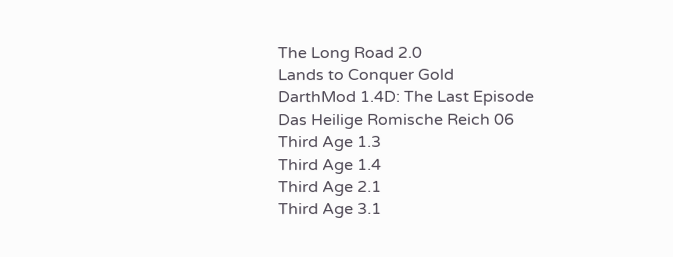The Long Road 2.0
Lands to Conquer Gold
DarthMod 1.4D: The Last Episode
Das Heilige Romische Reich 06
Third Age 1.3
Third Age 1.4
Third Age 2.1
Third Age 3.1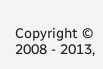Copyright © 2008 - 2013,